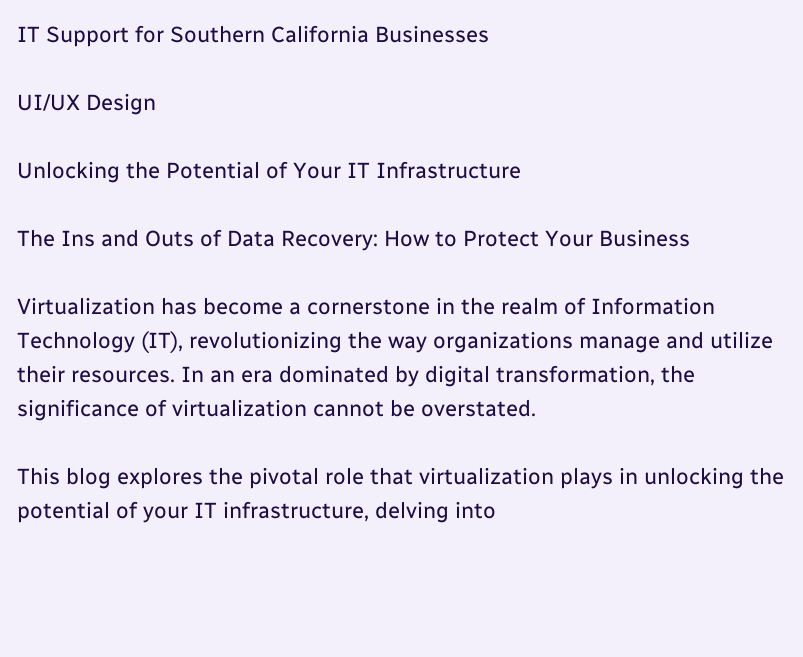IT Support for Southern California Businesses

UI/UX Design

Unlocking the Potential of Your IT Infrastructure

The Ins and Outs of Data Recovery: How to Protect Your Business

Virtualization has become a cornerstone in the realm of Information Technology (IT), revolutionizing the way organizations manage and utilize their resources. In an era dominated by digital transformation, the significance of virtualization cannot be overstated.

This blog explores the pivotal role that virtualization plays in unlocking the potential of your IT infrastructure, delving into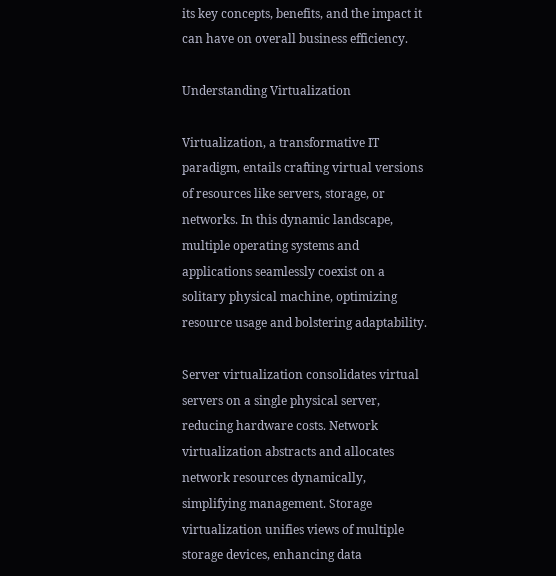its key concepts, benefits, and the impact it can have on overall business efficiency.

Understanding Virtualization

Virtualization, a transformative IT paradigm, entails crafting virtual versions of resources like servers, storage, or networks. In this dynamic landscape, multiple operating systems and applications seamlessly coexist on a solitary physical machine, optimizing resource usage and bolstering adaptability.

Server virtualization consolidates virtual servers on a single physical server, reducing hardware costs. Network virtualization abstracts and allocates network resources dynamically, simplifying management. Storage virtualization unifies views of multiple storage devices, enhancing data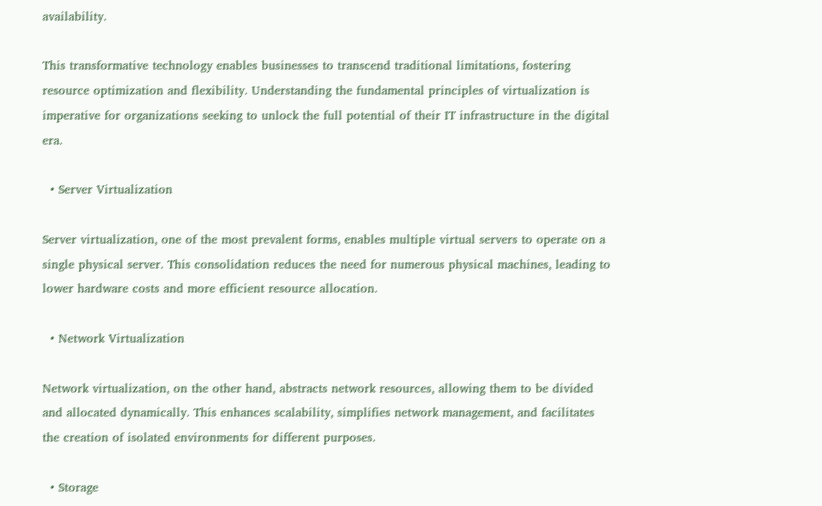availability.

This transformative technology enables businesses to transcend traditional limitations, fostering resource optimization and flexibility. Understanding the fundamental principles of virtualization is imperative for organizations seeking to unlock the full potential of their IT infrastructure in the digital era.

  • Server Virtualization

Server virtualization, one of the most prevalent forms, enables multiple virtual servers to operate on a single physical server. This consolidation reduces the need for numerous physical machines, leading to lower hardware costs and more efficient resource allocation.

  • Network Virtualization

Network virtualization, on the other hand, abstracts network resources, allowing them to be divided and allocated dynamically. This enhances scalability, simplifies network management, and facilitates the creation of isolated environments for different purposes.

  • Storage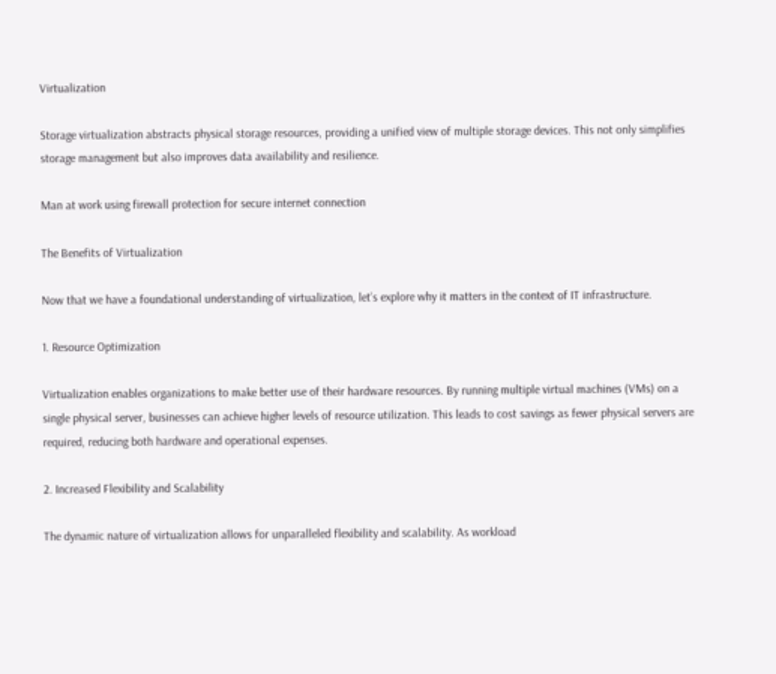Virtualization

Storage virtualization abstracts physical storage resources, providing a unified view of multiple storage devices. This not only simplifies storage management but also improves data availability and resilience.

Man at work using firewall protection for secure internet connection

The Benefits of Virtualization

Now that we have a foundational understanding of virtualization, let’s explore why it matters in the context of IT infrastructure.

1. Resource Optimization

Virtualization enables organizations to make better use of their hardware resources. By running multiple virtual machines (VMs) on a single physical server, businesses can achieve higher levels of resource utilization. This leads to cost savings as fewer physical servers are required, reducing both hardware and operational expenses.

2. Increased Flexibility and Scalability

The dynamic nature of virtualization allows for unparalleled flexibility and scalability. As workload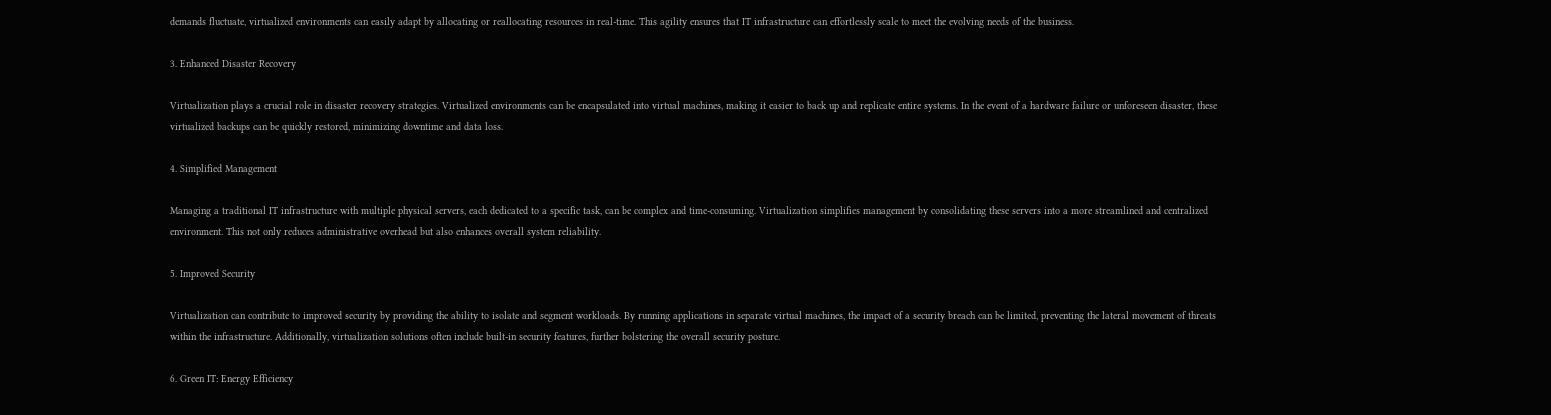demands fluctuate, virtualized environments can easily adapt by allocating or reallocating resources in real-time. This agility ensures that IT infrastructure can effortlessly scale to meet the evolving needs of the business.

3. Enhanced Disaster Recovery

Virtualization plays a crucial role in disaster recovery strategies. Virtualized environments can be encapsulated into virtual machines, making it easier to back up and replicate entire systems. In the event of a hardware failure or unforeseen disaster, these virtualized backups can be quickly restored, minimizing downtime and data loss.

4. Simplified Management

Managing a traditional IT infrastructure with multiple physical servers, each dedicated to a specific task, can be complex and time-consuming. Virtualization simplifies management by consolidating these servers into a more streamlined and centralized environment. This not only reduces administrative overhead but also enhances overall system reliability.

5. Improved Security

Virtualization can contribute to improved security by providing the ability to isolate and segment workloads. By running applications in separate virtual machines, the impact of a security breach can be limited, preventing the lateral movement of threats within the infrastructure. Additionally, virtualization solutions often include built-in security features, further bolstering the overall security posture.

6. Green IT: Energy Efficiency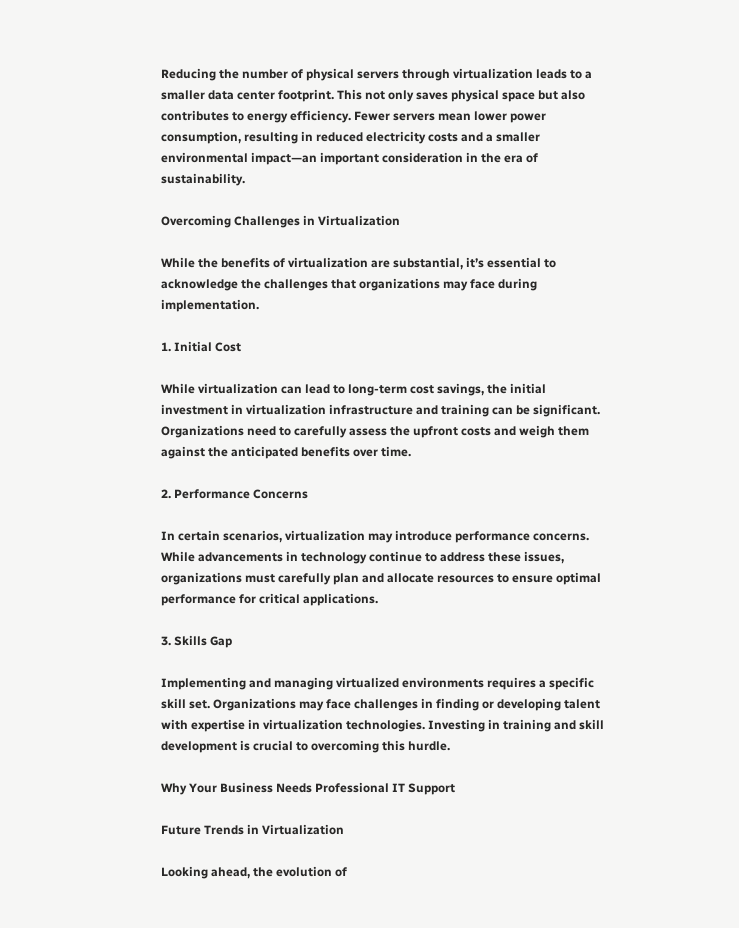Reducing the number of physical servers through virtualization leads to a smaller data center footprint. This not only saves physical space but also contributes to energy efficiency. Fewer servers mean lower power consumption, resulting in reduced electricity costs and a smaller environmental impact—an important consideration in the era of sustainability.

Overcoming Challenges in Virtualization

While the benefits of virtualization are substantial, it’s essential to acknowledge the challenges that organizations may face during implementation.

1. Initial Cost

While virtualization can lead to long-term cost savings, the initial investment in virtualization infrastructure and training can be significant. Organizations need to carefully assess the upfront costs and weigh them against the anticipated benefits over time.

2. Performance Concerns

In certain scenarios, virtualization may introduce performance concerns. While advancements in technology continue to address these issues, organizations must carefully plan and allocate resources to ensure optimal performance for critical applications.

3. Skills Gap

Implementing and managing virtualized environments requires a specific skill set. Organizations may face challenges in finding or developing talent with expertise in virtualization technologies. Investing in training and skill development is crucial to overcoming this hurdle.

Why Your Business Needs Professional IT Support

Future Trends in Virtualization

Looking ahead, the evolution of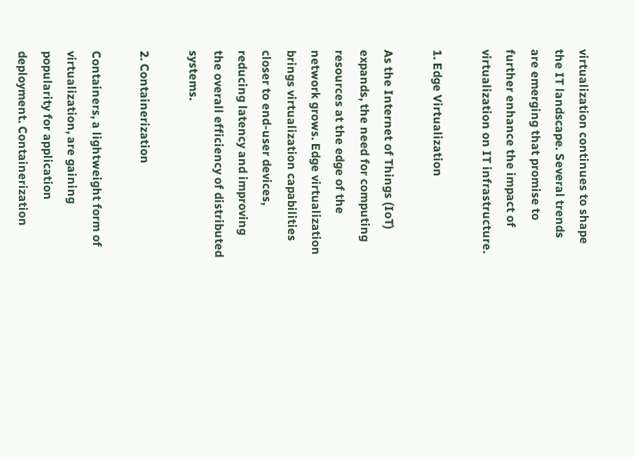virtualization continues to shape the IT landscape. Several trends are emerging that promise to further enhance the impact of virtualization on IT infrastructure.

1. Edge Virtualization

As the Internet of Things (IoT) expands, the need for computing resources at the edge of the network grows. Edge virtualization brings virtualization capabilities closer to end-user devices, reducing latency and improving the overall efficiency of distributed systems.

2. Containerization

Containers, a lightweight form of virtualization, are gaining popularity for application deployment. Containerization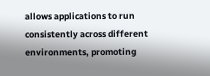allows applications to run consistently across different environments, promoting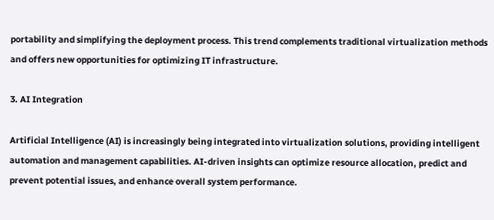portability and simplifying the deployment process. This trend complements traditional virtualization methods and offers new opportunities for optimizing IT infrastructure.

3. AI Integration

Artificial Intelligence (AI) is increasingly being integrated into virtualization solutions, providing intelligent automation and management capabilities. AI-driven insights can optimize resource allocation, predict and prevent potential issues, and enhance overall system performance.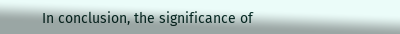In conclusion, the significance of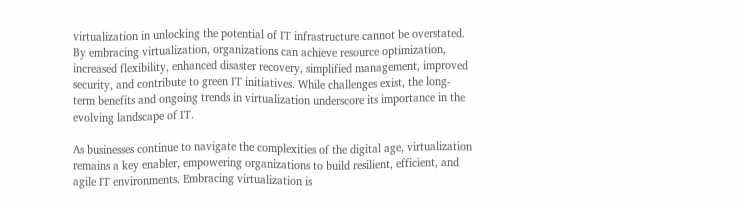virtualization in unlocking the potential of IT infrastructure cannot be overstated. By embracing virtualization, organizations can achieve resource optimization, increased flexibility, enhanced disaster recovery, simplified management, improved security, and contribute to green IT initiatives. While challenges exist, the long-term benefits and ongoing trends in virtualization underscore its importance in the evolving landscape of IT.

As businesses continue to navigate the complexities of the digital age, virtualization remains a key enabler, empowering organizations to build resilient, efficient, and agile IT environments. Embracing virtualization is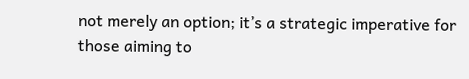not merely an option; it’s a strategic imperative for those aiming to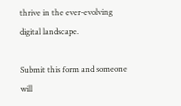thrive in the ever-evolving digital landscape.

Submit this form and someone will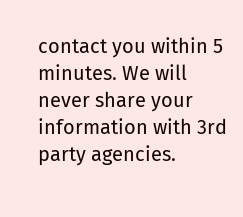contact you within 5 minutes. We will never share your information with 3rd party agencies.